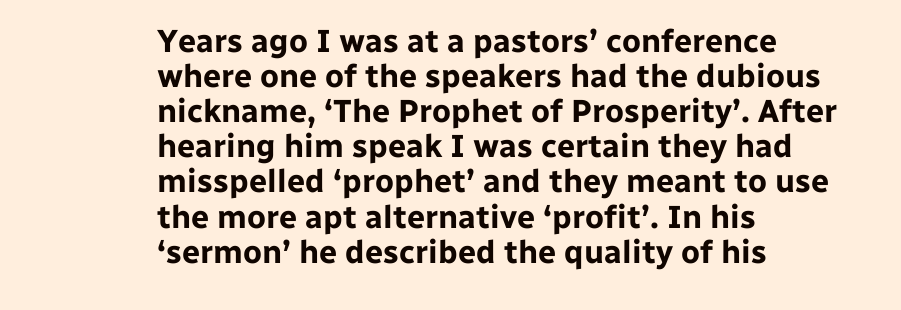Years ago I was at a pastors’ conference where one of the speakers had the dubious nickname, ‘The Prophet of Prosperity’. After hearing him speak I was certain they had misspelled ‘prophet’ and they meant to use the more apt alternative ‘profit’. In his ‘sermon’ he described the quality of his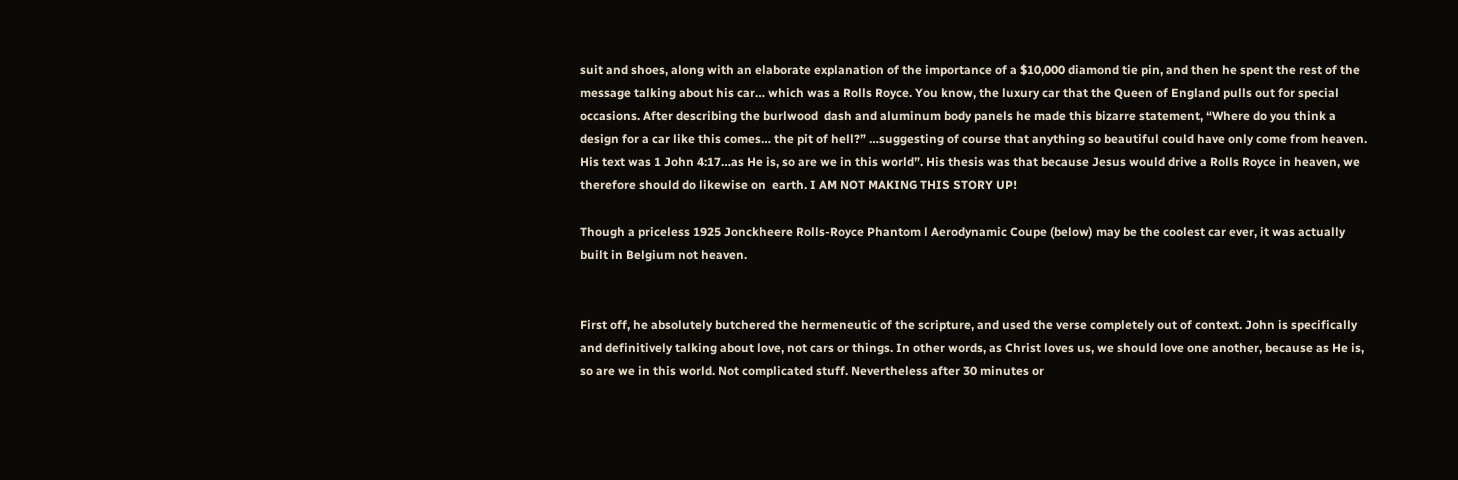suit and shoes, along with an elaborate explanation of the importance of a $10,000 diamond tie pin, and then he spent the rest of the message talking about his car… which was a Rolls Royce. You know, the luxury car that the Queen of England pulls out for special occasions. After describing the burlwood  dash and aluminum body panels he made this bizarre statement, “Where do you think a design for a car like this comes… the pit of hell?” …suggesting of course that anything so beautiful could have only come from heaven. His text was 1 John 4:17…as He is, so are we in this world”. His thesis was that because Jesus would drive a Rolls Royce in heaven, we therefore should do likewise on  earth. I AM NOT MAKING THIS STORY UP!

Though a priceless 1925 Jonckheere Rolls-Royce Phantom l Aerodynamic Coupe (below) may be the coolest car ever, it was actually built in Belgium not heaven.


First off, he absolutely butchered the hermeneutic of the scripture, and used the verse completely out of context. John is specifically and definitively talking about love, not cars or things. In other words, as Christ loves us, we should love one another, because as He is, so are we in this world. Not complicated stuff. Nevertheless after 30 minutes or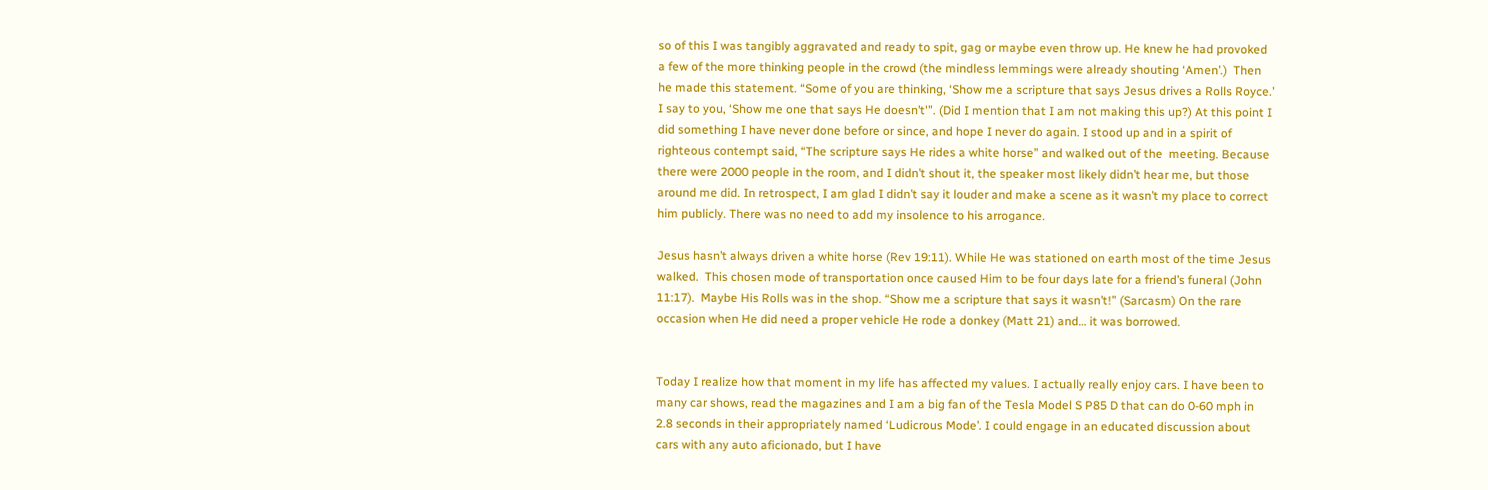so of this I was tangibly aggravated and ready to spit, gag or maybe even throw up. He knew he had provoked a few of the more thinking people in the crowd (the mindless lemmings were already shouting ‘Amen’.)  Then he made this statement. “Some of you are thinking, ‘Show me a scripture that says Jesus drives a Rolls Royce.’ I say to you, ‘Show me one that says He doesn’t'”. (Did I mention that I am not making this up?) At this point I did something I have never done before or since, and hope I never do again. I stood up and in a spirit of righteous contempt said, “The scripture says He rides a white horse” and walked out of the  meeting. Because there were 2000 people in the room, and I didn’t shout it, the speaker most likely didn’t hear me, but those around me did. In retrospect, I am glad I didn’t say it louder and make a scene as it wasn’t my place to correct him publicly. There was no need to add my insolence to his arrogance.

Jesus hasn’t always driven a white horse (Rev 19:11). While He was stationed on earth most of the time Jesus walked.  This chosen mode of transportation once caused Him to be four days late for a friend’s funeral (John 11:17).  Maybe His Rolls was in the shop. “Show me a scripture that says it wasn’t!” (Sarcasm) On the rare occasion when He did need a proper vehicle He rode a donkey (Matt 21) and… it was borrowed.


Today I realize how that moment in my life has affected my values. I actually really enjoy cars. I have been to many car shows, read the magazines and I am a big fan of the Tesla Model S P85 D that can do 0-60 mph in 2.8 seconds in their appropriately named ‘Ludicrous Mode’. I could engage in an educated discussion about cars with any auto aficionado, but I have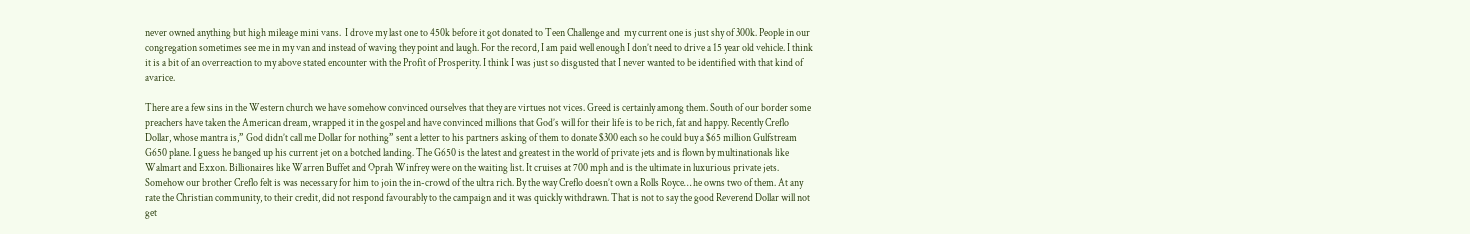never owned anything but high mileage mini vans.  I drove my last one to 450k before it got donated to Teen Challenge and  my current one is just shy of 300k. People in our congregation sometimes see me in my van and instead of waving they point and laugh. For the record, I am paid well enough I don’t need to drive a 15 year old vehicle. I think it is a bit of an overreaction to my above stated encounter with the Profit of Prosperity. I think I was just so disgusted that I never wanted to be identified with that kind of avarice.

There are a few sins in the Western church we have somehow convinced ourselves that they are virtues not vices. Greed is certainly among them. South of our border some preachers have taken the American dream, wrapped it in the gospel and have convinced millions that God’s will for their life is to be rich, fat and happy. Recently Creflo Dollar, whose mantra is,” God didn’t call me Dollar for nothing” sent a letter to his partners asking of them to donate $300 each so he could buy a $65 million Gulfstream G650 plane. I guess he banged up his current jet on a botched landing. The G650 is the latest and greatest in the world of private jets and is flown by multinationals like Walmart and Exxon. Billionaires like Warren Buffet and Oprah Winfrey were on the waiting list. It cruises at 700 mph and is the ultimate in luxurious private jets. Somehow our brother Creflo felt is was necessary for him to join the in-crowd of the ultra rich. By the way Creflo doesn’t own a Rolls Royce… he owns two of them. At any rate the Christian community, to their credit, did not respond favourably to the campaign and it was quickly withdrawn. That is not to say the good Reverend Dollar will not get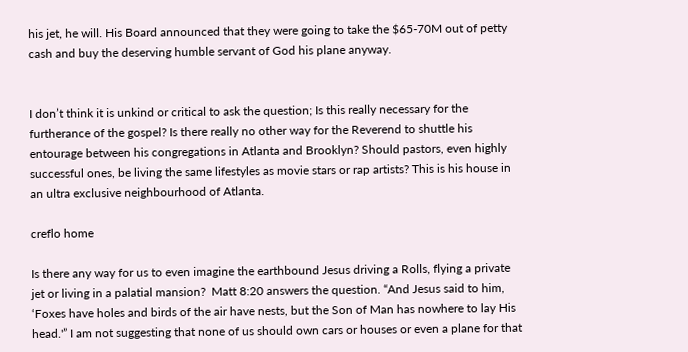his jet, he will. His Board announced that they were going to take the $65-70M out of petty cash and buy the deserving humble servant of God his plane anyway.


I don’t think it is unkind or critical to ask the question; Is this really necessary for the furtherance of the gospel? Is there really no other way for the Reverend to shuttle his entourage between his congregations in Atlanta and Brooklyn? Should pastors, even highly successful ones, be living the same lifestyles as movie stars or rap artists? This is his house in an ultra exclusive neighbourhood of Atlanta.

creflo home

Is there any way for us to even imagine the earthbound Jesus driving a Rolls, flying a private jet or living in a palatial mansion?  Matt 8:20 answers the question. “And Jesus said to him, ‘Foxes have holes and birds of the air have nests, but the Son of Man has nowhere to lay His head.'” I am not suggesting that none of us should own cars or houses or even a plane for that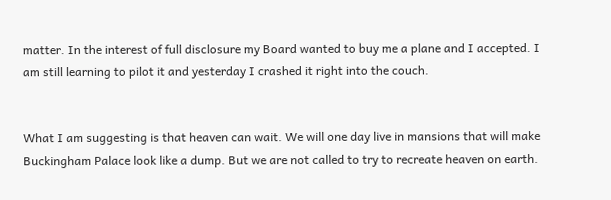matter. In the interest of full disclosure my Board wanted to buy me a plane and I accepted. I am still learning to pilot it and yesterday I crashed it right into the couch.


What I am suggesting is that heaven can wait. We will one day live in mansions that will make Buckingham Palace look like a dump. But we are not called to try to recreate heaven on earth.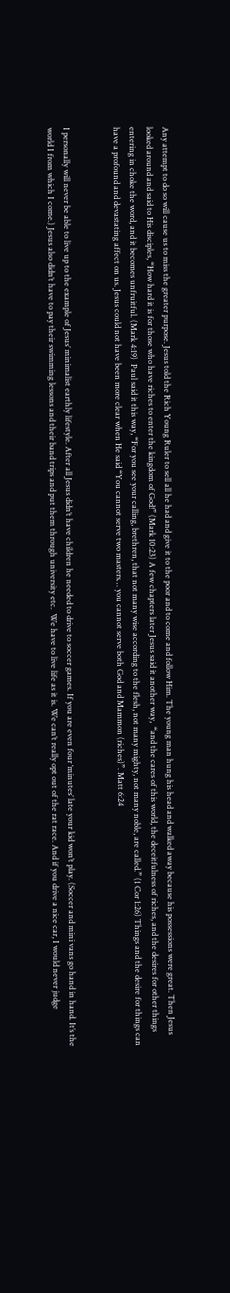Any attempt to do so will cause us to miss the greater purpose. Jesus told the Rich Young Ruler to sell all he had and give it to the poor and to come and follow Him. The young man hung his head and walked away because his possessions were great. Then Jesus looked around and said to His disciples, “How hard it is for those who have riches to enter the kingdom of God!” (Mark 10:23) A few chapters later Jesus said it another way,  “and the cares of this world, the deceitfulness of riches, and the desires for other things entering in choke the word, and it becomes unfruitful. (Mark 4:19)  Paul said it this way, “For you see your calling, brethren, that not many wise according to the flesh, not many mighty, not many noble, are called.” (1 Cor 1:26) Things and the desire for things can have a profound and devastating affect on us. Jesus could not have been more clear when He said “You cannot serve two masters… you cannot serve both God and Mammon (riches)”. Matt 6:24


I personally will never be able to live up to the example of Jesus’ minimalist earthly lifestyle. After all Jesus didn’t have children he needed to drive to soccer games. If you are even four ‘minutes’ late your kid won’t play. (Soccer and mini vans go hand in hand. It’s the world I from which I come.) Jesus also didn’t have to pay their swimming lessons and their band trips and put them through university etc.  We have to live life as it is. We can’t really opt out of the rat race. And if you drive a nice car, I would never judge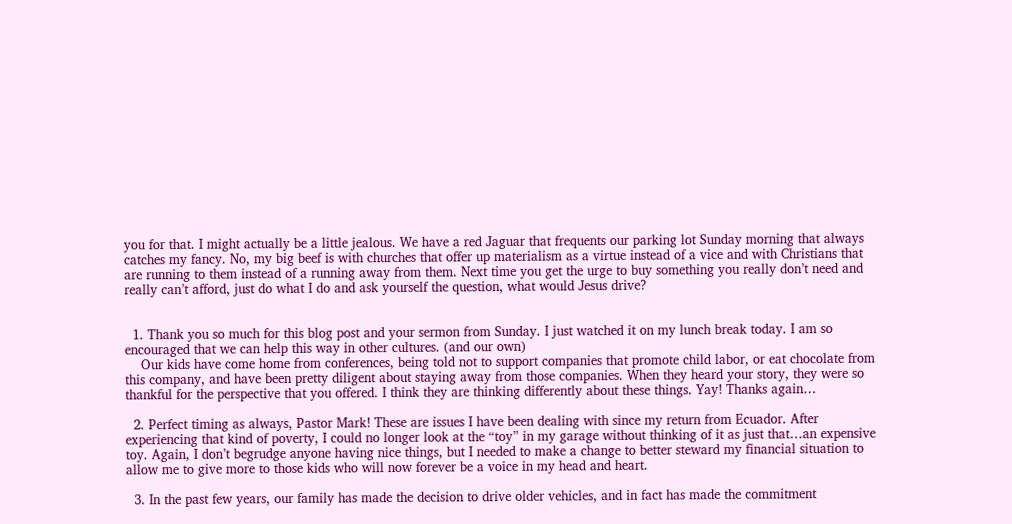you for that. I might actually be a little jealous. We have a red Jaguar that frequents our parking lot Sunday morning that always catches my fancy. No, my big beef is with churches that offer up materialism as a virtue instead of a vice and with Christians that are running to them instead of a running away from them. Next time you get the urge to buy something you really don’t need and really can’t afford, just do what I do and ask yourself the question, what would Jesus drive?


  1. Thank you so much for this blog post and your sermon from Sunday. I just watched it on my lunch break today. I am so encouraged that we can help this way in other cultures. (and our own)
    Our kids have come home from conferences, being told not to support companies that promote child labor, or eat chocolate from this company, and have been pretty diligent about staying away from those companies. When they heard your story, they were so thankful for the perspective that you offered. I think they are thinking differently about these things. Yay! Thanks again…

  2. Perfect timing as always, Pastor Mark! These are issues I have been dealing with since my return from Ecuador. After experiencing that kind of poverty, I could no longer look at the “toy” in my garage without thinking of it as just that…an expensive toy. Again, I don’t begrudge anyone having nice things, but I needed to make a change to better steward my financial situation to allow me to give more to those kids who will now forever be a voice in my head and heart.

  3. In the past few years, our family has made the decision to drive older vehicles, and in fact has made the commitment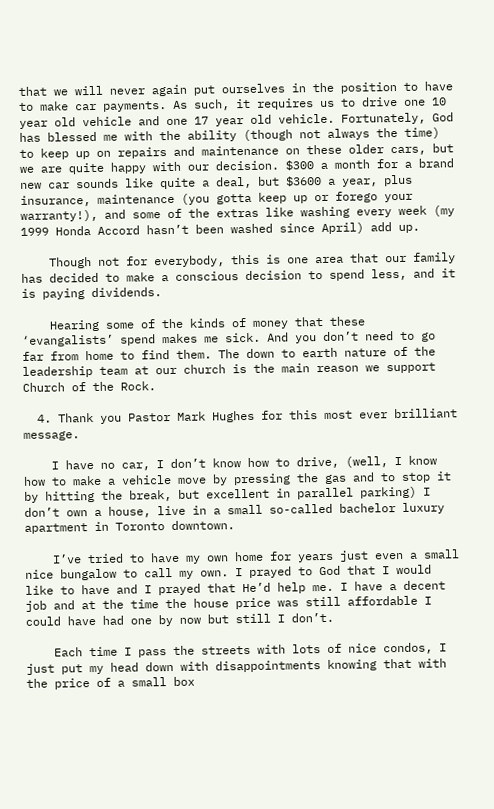that we will never again put ourselves in the position to have to make car payments. As such, it requires us to drive one 10 year old vehicle and one 17 year old vehicle. Fortunately, God has blessed me with the ability (though not always the time) to keep up on repairs and maintenance on these older cars, but we are quite happy with our decision. $300 a month for a brand new car sounds like quite a deal, but $3600 a year, plus insurance, maintenance (you gotta keep up or forego your warranty!), and some of the extras like washing every week (my 1999 Honda Accord hasn’t been washed since April) add up.

    Though not for everybody, this is one area that our family has decided to make a conscious decision to spend less, and it is paying dividends.

    Hearing some of the kinds of money that these ‘evangalists’ spend makes me sick. And you don’t need to go far from home to find them. The down to earth nature of the leadership team at our church is the main reason we support Church of the Rock.

  4. Thank you Pastor Mark Hughes for this most ever brilliant message.

    I have no car, I don’t know how to drive, (well, I know how to make a vehicle move by pressing the gas and to stop it by hitting the break, but excellent in parallel parking) I don’t own a house, live in a small so-called bachelor luxury apartment in Toronto downtown.

    I’ve tried to have my own home for years just even a small nice bungalow to call my own. I prayed to God that I would like to have and I prayed that He’d help me. I have a decent job and at the time the house price was still affordable I could have had one by now but still I don’t.

    Each time I pass the streets with lots of nice condos, I just put my head down with disappointments knowing that with the price of a small box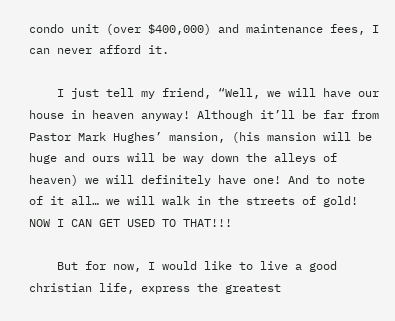condo unit (over $400,000) and maintenance fees, I can never afford it.

    I just tell my friend, “Well, we will have our house in heaven anyway! Although it’ll be far from Pastor Mark Hughes’ mansion, (his mansion will be huge and ours will be way down the alleys of heaven) we will definitely have one! And to note of it all… we will walk in the streets of gold! NOW I CAN GET USED TO THAT!!!

    But for now, I would like to live a good christian life, express the greatest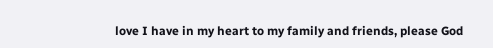love I have in my heart to my family and friends, please God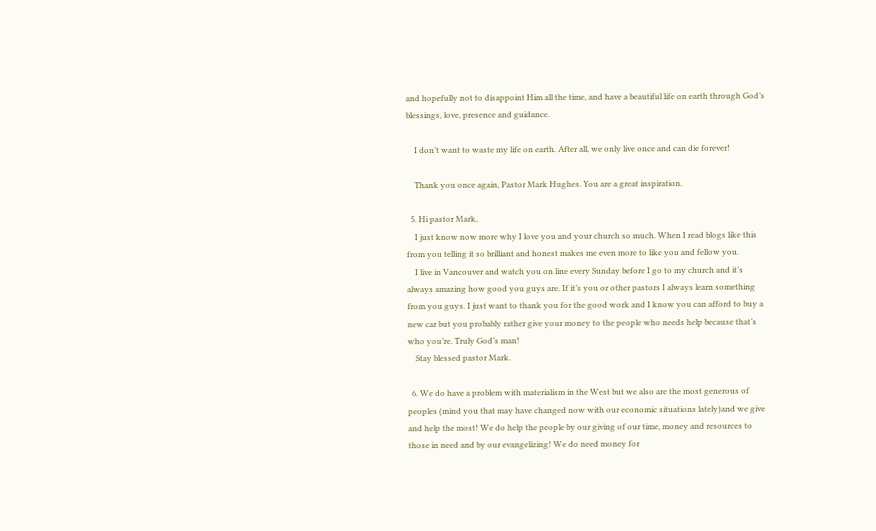and hopefully not to disappoint Him all the time, and have a beautiful life on earth through God’s blessings, love, presence and guidance.

    I don’t want to waste my life on earth. After all, we only live once and can die forever!

    Thank you once again, Pastor Mark Hughes. You are a great inspiration.

  5. Hi pastor Mark,
    I just know now more why I love you and your church so much. When I read blogs like this from you telling it so brilliant and honest makes me even more to like you and fellow you.
    I live in Vancouver and watch you on line every Sunday before I go to my church and it’s always amazing how good you guys are. If it’s you or other pastors I always learn something from you guys. I just want to thank you for the good work and I know you can afford to buy a new car but you probably rather give your money to the people who needs help because that’s who you’re. Truly God’s man!
    Stay blessed pastor Mark.

  6. We do have a problem with materialism in the West but we also are the most generous of peoples (mind you that may have changed now with our economic situations lately)and we give and help the most! We do help the people by our giving of our time, money and resources to those in need and by our evangelizing! We do need money for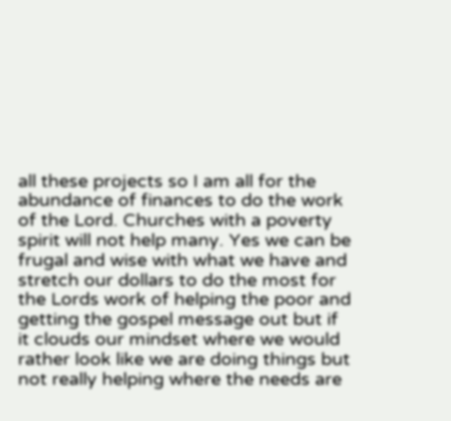all these projects so I am all for the abundance of finances to do the work of the Lord. Churches with a poverty spirit will not help many. Yes we can be frugal and wise with what we have and stretch our dollars to do the most for the Lords work of helping the poor and getting the gospel message out but if it clouds our mindset where we would rather look like we are doing things but not really helping where the needs are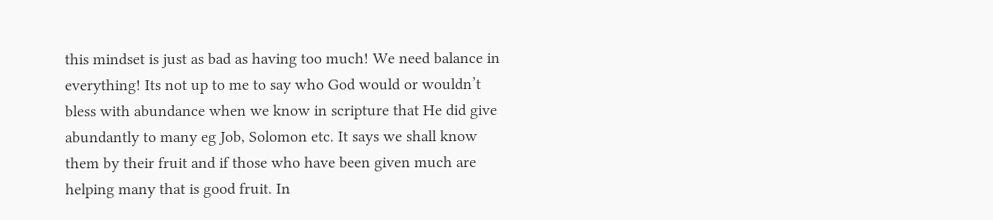this mindset is just as bad as having too much! We need balance in everything! Its not up to me to say who God would or wouldn’t bless with abundance when we know in scripture that He did give abundantly to many eg Job, Solomon etc. It says we shall know them by their fruit and if those who have been given much are helping many that is good fruit. In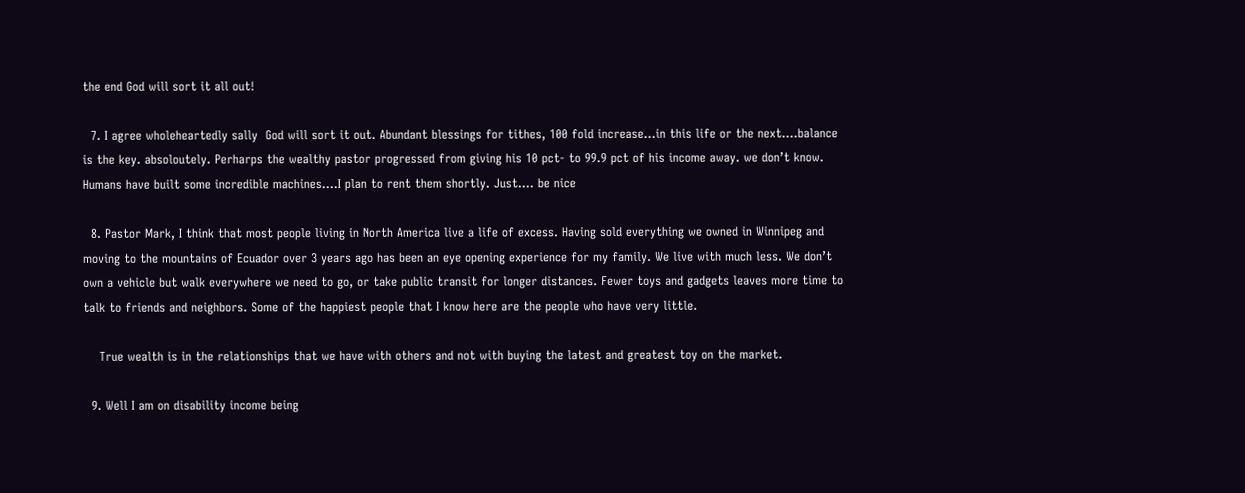the end God will sort it all out!

  7. I agree wholeheartedly sally  God will sort it out. Abundant blessings for tithes, 100 fold increase…in this life or the next….balance is the key. absoloutely. Perharps the wealthy pastor progressed from giving his 10 pct- to 99.9 pct of his income away. we don’t know. Humans have built some incredible machines….I plan to rent them shortly. Just…. be nice

  8. Pastor Mark, I think that most people living in North America live a life of excess. Having sold everything we owned in Winnipeg and moving to the mountains of Ecuador over 3 years ago has been an eye opening experience for my family. We live with much less. We don’t own a vehicle but walk everywhere we need to go, or take public transit for longer distances. Fewer toys and gadgets leaves more time to talk to friends and neighbors. Some of the happiest people that I know here are the people who have very little.

    True wealth is in the relationships that we have with others and not with buying the latest and greatest toy on the market.

  9. Well I am on disability income being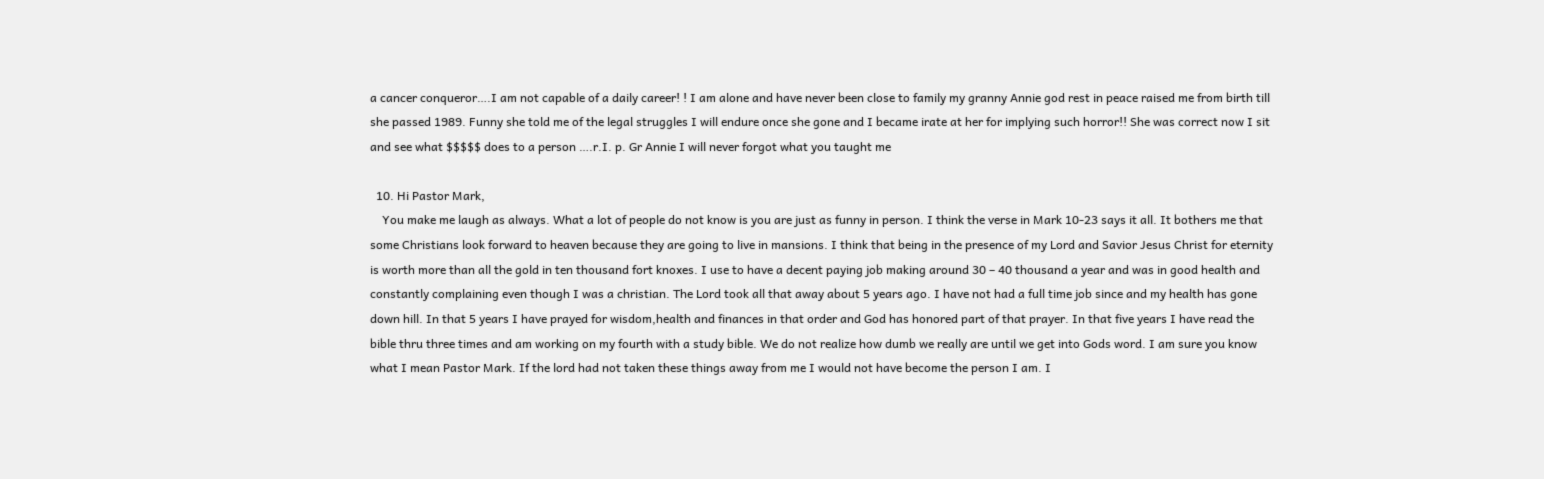a cancer conqueror….I am not capable of a daily career! ! I am alone and have never been close to family my granny Annie god rest in peace raised me from birth till she passed 1989. Funny she told me of the legal struggles I will endure once she gone and I became irate at her for implying such horror!! She was correct now I sit and see what $$$$$ does to a person ….r.I. p. Gr Annie I will never forgot what you taught me

  10. Hi Pastor Mark,
    You make me laugh as always. What a lot of people do not know is you are just as funny in person. I think the verse in Mark 10-23 says it all. It bothers me that some Christians look forward to heaven because they are going to live in mansions. I think that being in the presence of my Lord and Savior Jesus Christ for eternity is worth more than all the gold in ten thousand fort knoxes. I use to have a decent paying job making around 30 – 40 thousand a year and was in good health and constantly complaining even though I was a christian. The Lord took all that away about 5 years ago. I have not had a full time job since and my health has gone down hill. In that 5 years I have prayed for wisdom,health and finances in that order and God has honored part of that prayer. In that five years I have read the bible thru three times and am working on my fourth with a study bible. We do not realize how dumb we really are until we get into Gods word. I am sure you know what I mean Pastor Mark. If the lord had not taken these things away from me I would not have become the person I am. I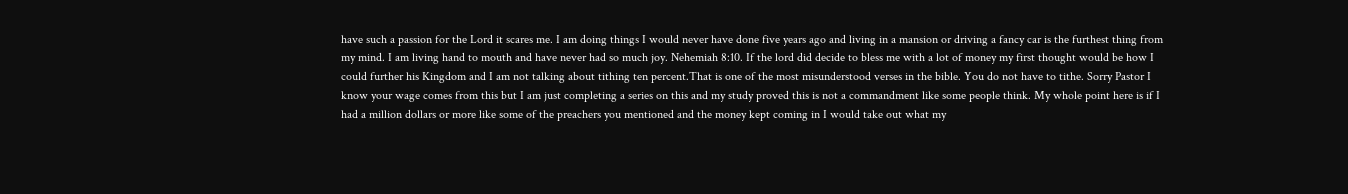have such a passion for the Lord it scares me. I am doing things I would never have done five years ago and living in a mansion or driving a fancy car is the furthest thing from my mind. I am living hand to mouth and have never had so much joy. Nehemiah 8:10. If the lord did decide to bless me with a lot of money my first thought would be how I could further his Kingdom and I am not talking about tithing ten percent.That is one of the most misunderstood verses in the bible. You do not have to tithe. Sorry Pastor I know your wage comes from this but I am just completing a series on this and my study proved this is not a commandment like some people think. My whole point here is if I had a million dollars or more like some of the preachers you mentioned and the money kept coming in I would take out what my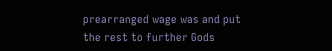prearranged wage was and put the rest to further Gods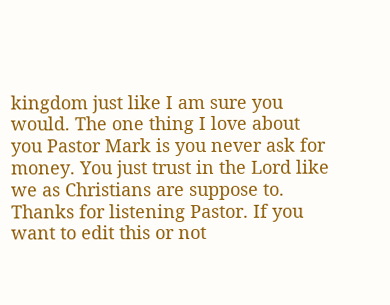kingdom just like I am sure you would. The one thing I love about you Pastor Mark is you never ask for money. You just trust in the Lord like we as Christians are suppose to. Thanks for listening Pastor. If you want to edit this or not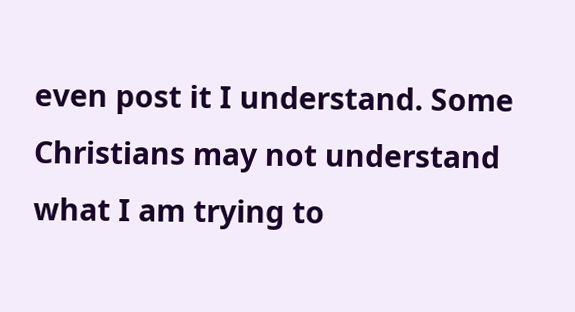even post it I understand. Some Christians may not understand what I am trying to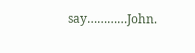say…………John.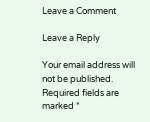Leave a Comment

Leave a Reply

Your email address will not be published. Required fields are marked *